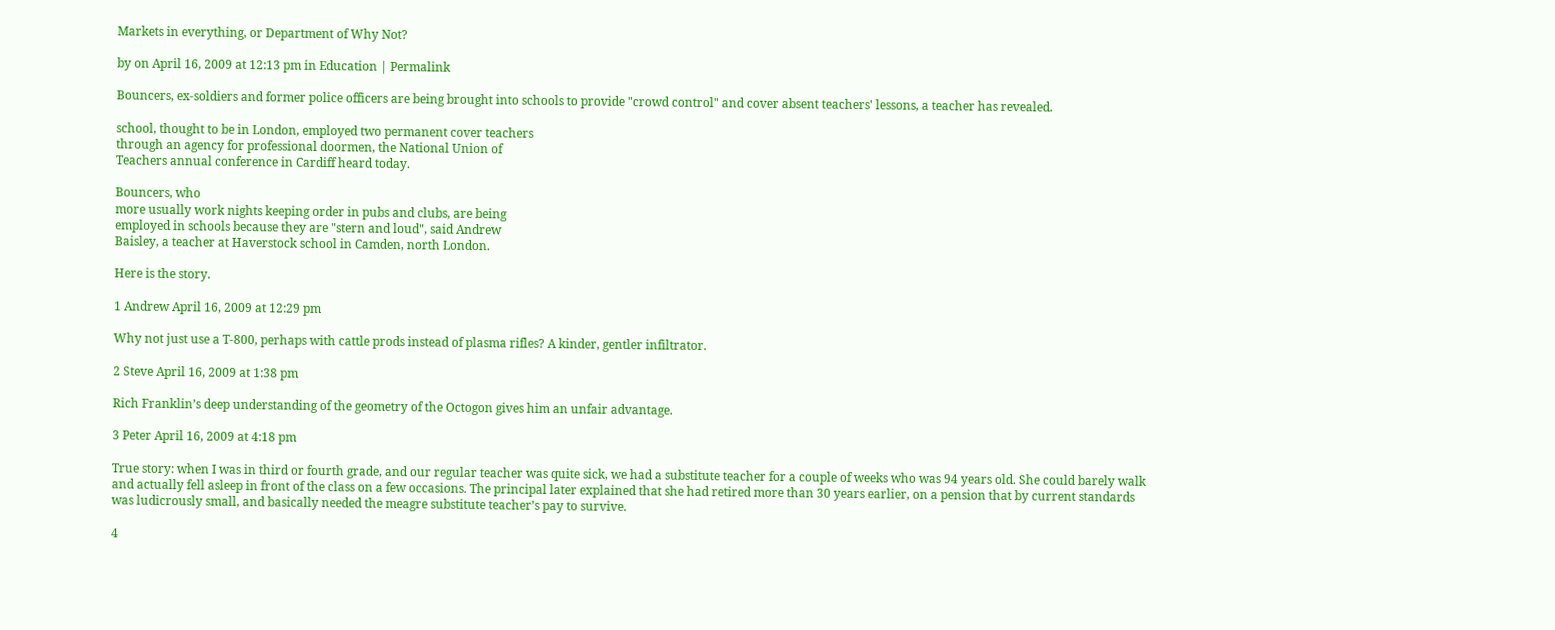Markets in everything, or Department of Why Not?

by on April 16, 2009 at 12:13 pm in Education | Permalink

Bouncers, ex-soldiers and former police officers are being brought into schools to provide "crowd control" and cover absent teachers' lessons, a teacher has revealed.

school, thought to be in London, employed two permanent cover teachers
through an agency for professional doormen, the National Union of
Teachers annual conference in Cardiff heard today.

Bouncers, who
more usually work nights keeping order in pubs and clubs, are being
employed in schools because they are "stern and loud", said Andrew
Baisley, a teacher at Haverstock school in Camden, north London.

Here is the story.

1 Andrew April 16, 2009 at 12:29 pm

Why not just use a T-800, perhaps with cattle prods instead of plasma rifles? A kinder, gentler infiltrator.

2 Steve April 16, 2009 at 1:38 pm

Rich Franklin’s deep understanding of the geometry of the Octogon gives him an unfair advantage.

3 Peter April 16, 2009 at 4:18 pm

True story: when I was in third or fourth grade, and our regular teacher was quite sick, we had a substitute teacher for a couple of weeks who was 94 years old. She could barely walk and actually fell asleep in front of the class on a few occasions. The principal later explained that she had retired more than 30 years earlier, on a pension that by current standards was ludicrously small, and basically needed the meagre substitute teacher’s pay to survive.

4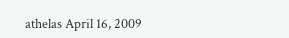athelas April 16, 2009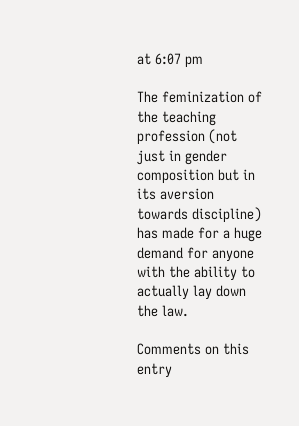at 6:07 pm

The feminization of the teaching profession (not just in gender composition but in its aversion towards discipline) has made for a huge demand for anyone with the ability to actually lay down the law.

Comments on this entry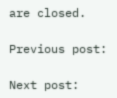are closed.

Previous post:

Next post: